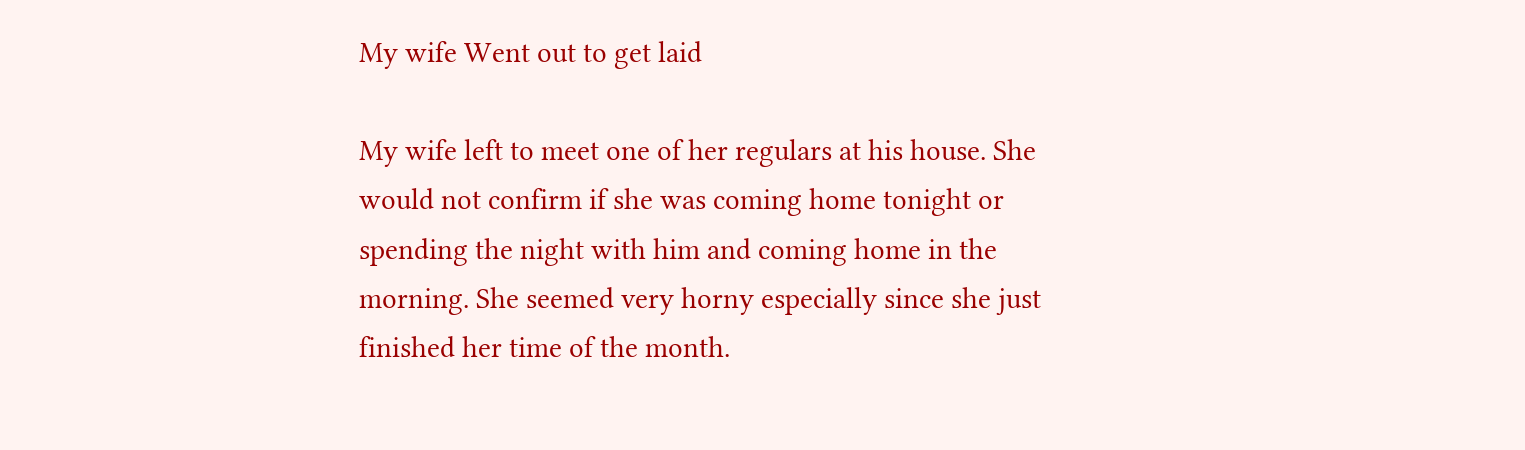My wife Went out to get laid

My wife left to meet one of her regulars at his house. She would not confirm if she was coming home tonight or spending the night with him and coming home in the morning. She seemed very horny especially since she just finished her time of the month.